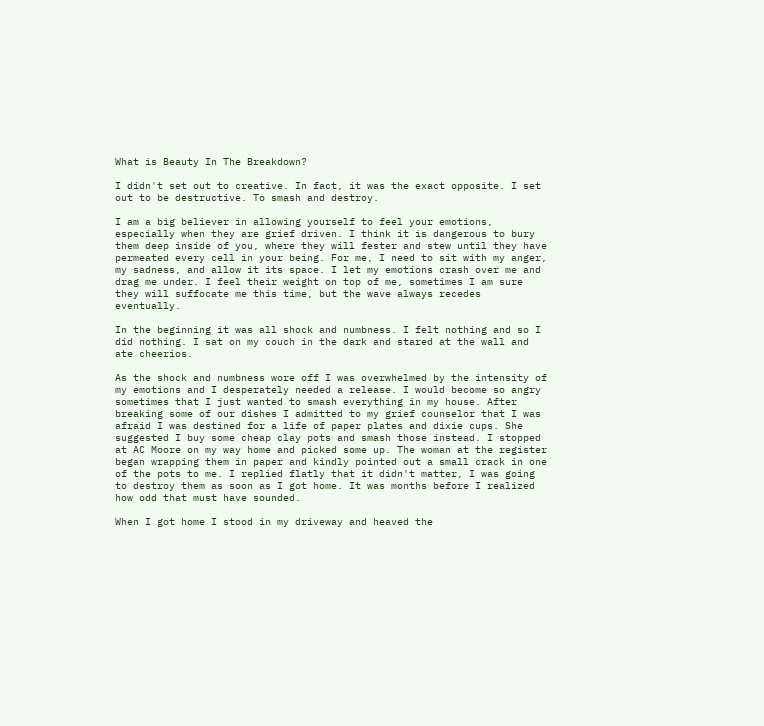What is Beauty In The Breakdown?

I didn't set out to creative. In fact, it was the exact opposite. I set out to be destructive. To smash and destroy.

I am a big believer in allowing yourself to feel your emotions, especially when they are grief driven. I think it is dangerous to bury them deep inside of you, where they will fester and stew until they have permeated every cell in your being. For me, I need to sit with my anger, my sadness, and allow it its space. I let my emotions crash over me and drag me under. I feel their weight on top of me, sometimes I am sure they will suffocate me this time, but the wave always recedes eventually.

In the beginning it was all shock and numbness. I felt nothing and so I did nothing. I sat on my couch in the dark and stared at the wall and ate cheerios.

As the shock and numbness wore off I was overwhelmed by the intensity of my emotions and I desperately needed a release. I would become so angry sometimes that I just wanted to smash everything in my house. After breaking some of our dishes I admitted to my grief counselor that I was afraid I was destined for a life of paper plates and dixie cups. She suggested I buy some cheap clay pots and smash those instead. I stopped at AC Moore on my way home and picked some up. The woman at the register began wrapping them in paper and kindly pointed out a small crack in one of the pots to me. I replied flatly that it didn't matter, I was going to destroy them as soon as I got home. It was months before I realized how odd that must have sounded.

When I got home I stood in my driveway and heaved the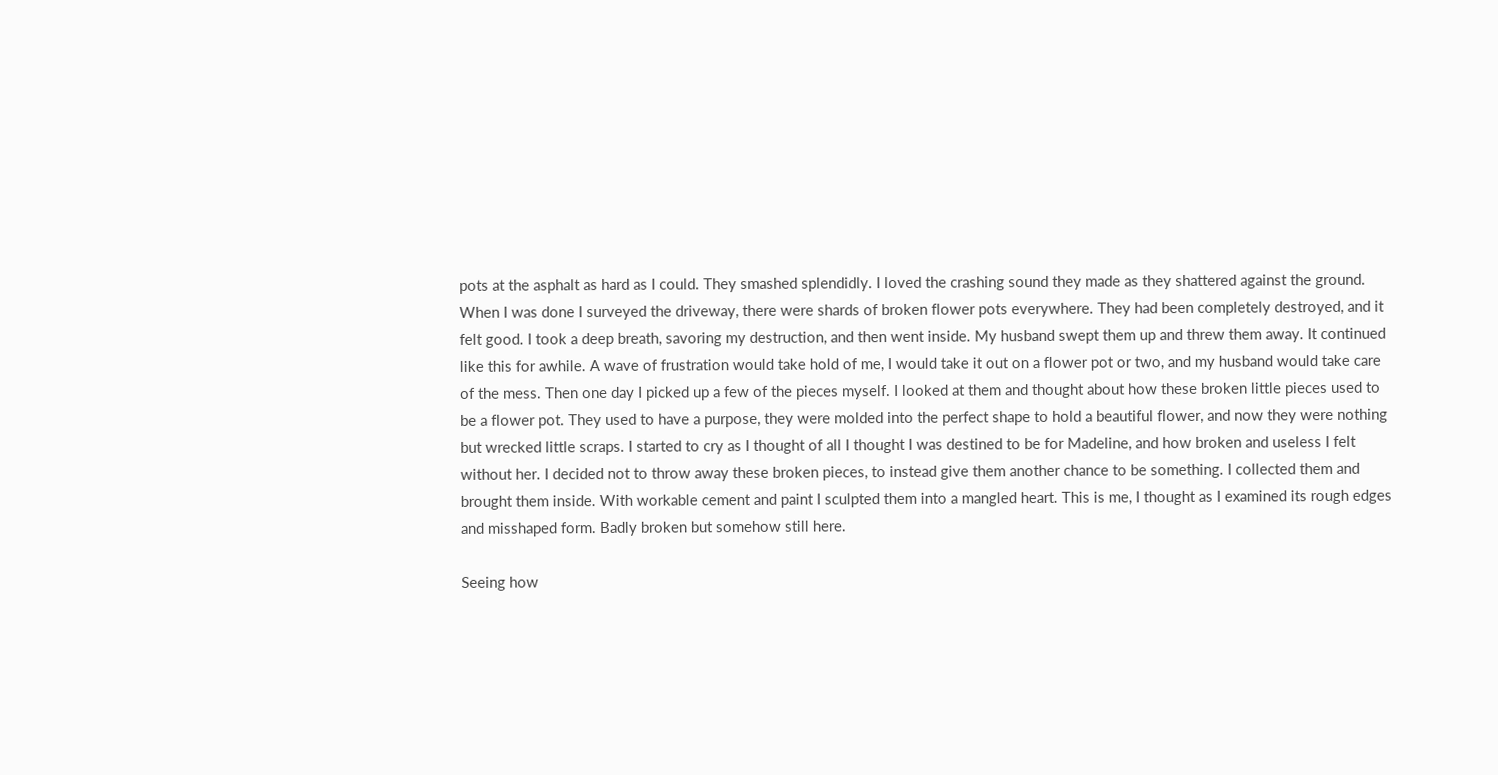pots at the asphalt as hard as I could. They smashed splendidly. I loved the crashing sound they made as they shattered against the ground. When I was done I surveyed the driveway, there were shards of broken flower pots everywhere. They had been completely destroyed, and it felt good. I took a deep breath, savoring my destruction, and then went inside. My husband swept them up and threw them away. It continued like this for awhile. A wave of frustration would take hold of me, I would take it out on a flower pot or two, and my husband would take care of the mess. Then one day I picked up a few of the pieces myself. I looked at them and thought about how these broken little pieces used to be a flower pot. They used to have a purpose, they were molded into the perfect shape to hold a beautiful flower, and now they were nothing but wrecked little scraps. I started to cry as I thought of all I thought I was destined to be for Madeline, and how broken and useless I felt without her. I decided not to throw away these broken pieces, to instead give them another chance to be something. I collected them and brought them inside. With workable cement and paint I sculpted them into a mangled heart. This is me, I thought as I examined its rough edges and misshaped form. Badly broken but somehow still here.

Seeing how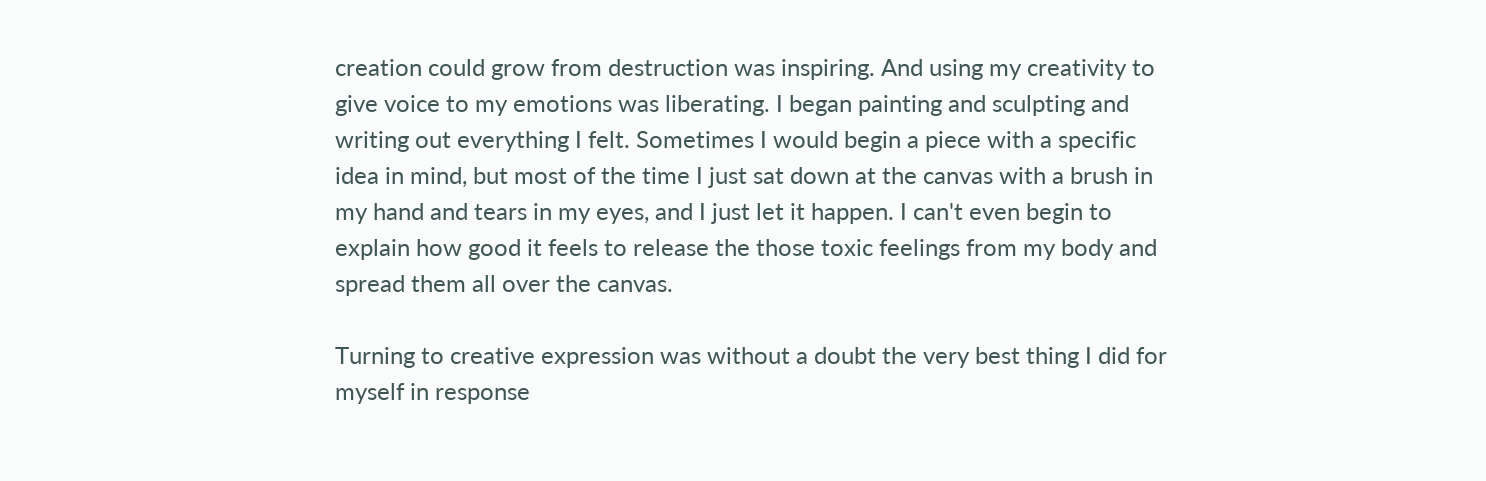creation could grow from destruction was inspiring. And using my creativity to give voice to my emotions was liberating. I began painting and sculpting and writing out everything I felt. Sometimes I would begin a piece with a specific idea in mind, but most of the time I just sat down at the canvas with a brush in my hand and tears in my eyes, and I just let it happen. I can't even begin to explain how good it feels to release the those toxic feelings from my body and spread them all over the canvas.

Turning to creative expression was without a doubt the very best thing I did for myself in response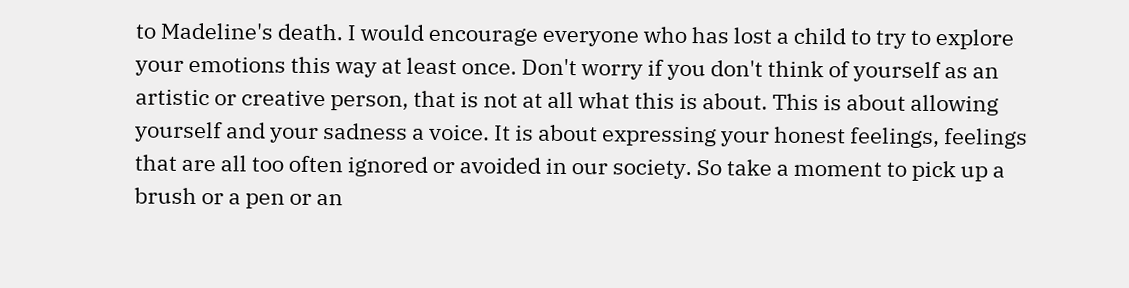to Madeline's death. I would encourage everyone who has lost a child to try to explore your emotions this way at least once. Don't worry if you don't think of yourself as an artistic or creative person, that is not at all what this is about. This is about allowing yourself and your sadness a voice. It is about expressing your honest feelings, feelings that are all too often ignored or avoided in our society. So take a moment to pick up a brush or a pen or an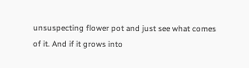unsuspecting flower pot and just see what comes of it. And if it grows into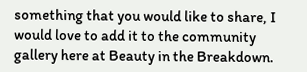something that you would like to share, I would love to add it to the community gallery here at Beauty in the Breakdown.